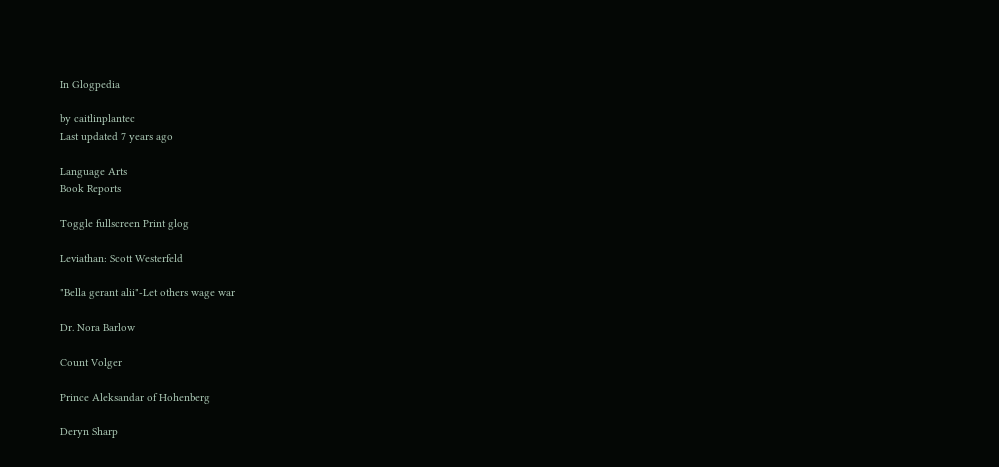In Glogpedia

by caitlinplantec
Last updated 7 years ago

Language Arts
Book Reports

Toggle fullscreen Print glog

Leviathan: Scott Westerfeld

"Bella gerant alii"-Let others wage war

Dr. Nora Barlow

Count Volger

Prince Aleksandar of Hohenberg

Deryn Sharp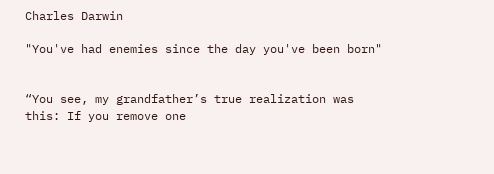Charles Darwin

"You've had enemies since the day you've been born"


“You see, my grandfather’s true realization was this: If you remove one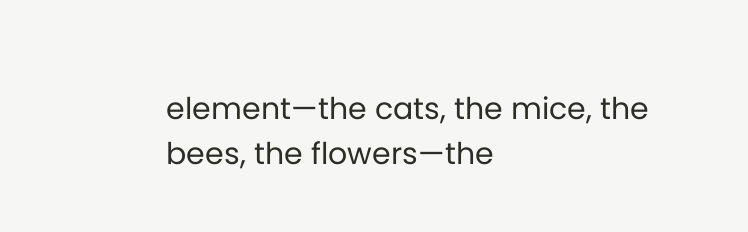element—the cats, the mice, the bees, the flowers—the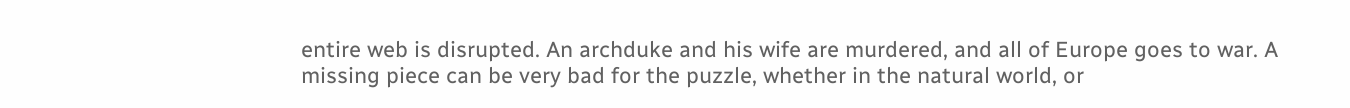entire web is disrupted. An archduke and his wife are murdered, and all of Europe goes to war. A missing piece can be very bad for the puzzle, whether in the natural world, or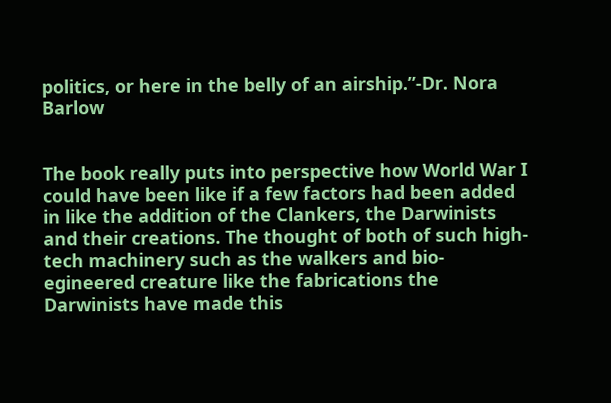politics, or here in the belly of an airship.”-Dr. Nora Barlow


The book really puts into perspective how World War I could have been like if a few factors had been added in like the addition of the Clankers, the Darwinists and their creations. The thought of both of such high-tech machinery such as the walkers and bio-egineered creature like the fabrications the Darwinists have made this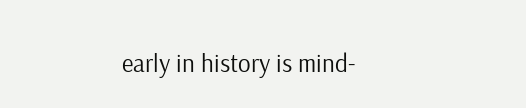early in history is mind-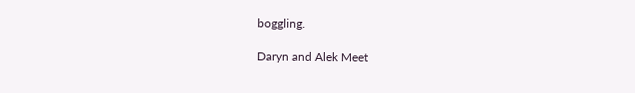boggling.

Daryn and Alek Meet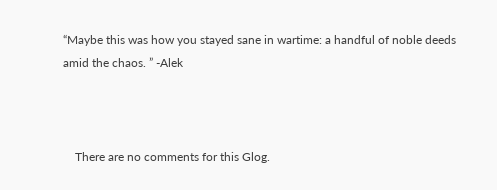“Maybe this was how you stayed sane in wartime: a handful of noble deeds amid the chaos. ” -Alek



    There are no comments for this Glog.